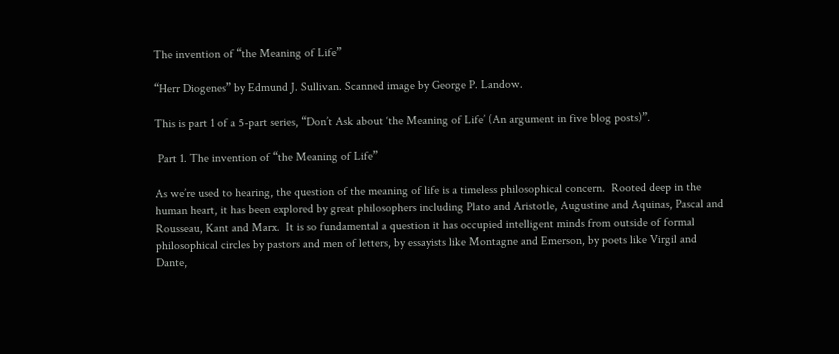The invention of “the Meaning of Life”

“Herr Diogenes” by Edmund J. Sullivan. Scanned image by George P. Landow.

This is part 1 of a 5-part series, “Don’t Ask about ‘the Meaning of Life’ (An argument in five blog posts)”.

 Part 1. The invention of “the Meaning of Life”

As we’re used to hearing, the question of the meaning of life is a timeless philosophical concern.  Rooted deep in the human heart, it has been explored by great philosophers including Plato and Aristotle, Augustine and Aquinas, Pascal and Rousseau, Kant and Marx.  It is so fundamental a question it has occupied intelligent minds from outside of formal philosophical circles by pastors and men of letters, by essayists like Montagne and Emerson, by poets like Virgil and Dante,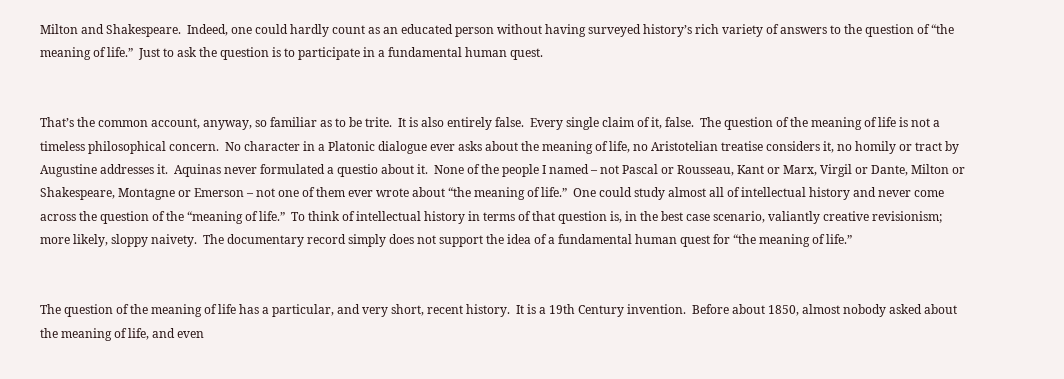Milton and Shakespeare.  Indeed, one could hardly count as an educated person without having surveyed history’s rich variety of answers to the question of “the meaning of life.”  Just to ask the question is to participate in a fundamental human quest.


That’s the common account, anyway, so familiar as to be trite.  It is also entirely false.  Every single claim of it, false.  The question of the meaning of life is not a timeless philosophical concern.  No character in a Platonic dialogue ever asks about the meaning of life, no Aristotelian treatise considers it, no homily or tract by Augustine addresses it.  Aquinas never formulated a questio about it.  None of the people I named – not Pascal or Rousseau, Kant or Marx, Virgil or Dante, Milton or Shakespeare, Montagne or Emerson – not one of them ever wrote about “the meaning of life.”  One could study almost all of intellectual history and never come across the question of the “meaning of life.”  To think of intellectual history in terms of that question is, in the best case scenario, valiantly creative revisionism; more likely, sloppy naivety.  The documentary record simply does not support the idea of a fundamental human quest for “the meaning of life.”


The question of the meaning of life has a particular, and very short, recent history.  It is a 19th Century invention.  Before about 1850, almost nobody asked about the meaning of life, and even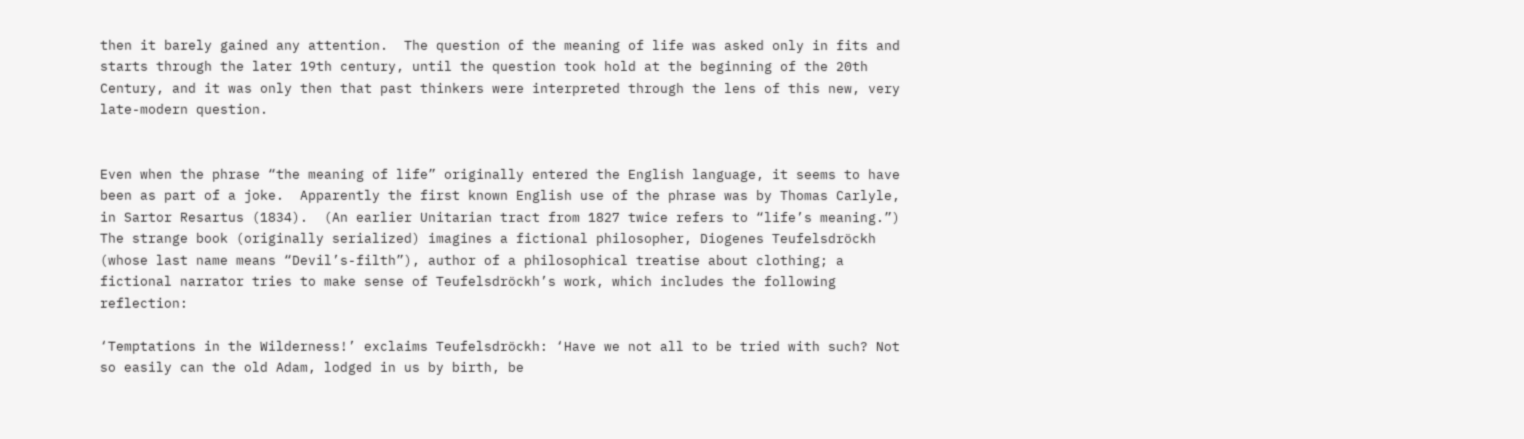then it barely gained any attention.  The question of the meaning of life was asked only in fits and starts through the later 19th century, until the question took hold at the beginning of the 20th Century, and it was only then that past thinkers were interpreted through the lens of this new, very late-modern question.


Even when the phrase “the meaning of life” originally entered the English language, it seems to have been as part of a joke.  Apparently the first known English use of the phrase was by Thomas Carlyle, in Sartor Resartus (1834).  (An earlier Unitarian tract from 1827 twice refers to “life’s meaning.”)  The strange book (originally serialized) imagines a fictional philosopher, Diogenes Teufelsdröckh (whose last name means “Devil’s-filth”), author of a philosophical treatise about clothing; a fictional narrator tries to make sense of Teufelsdröckh’s work, which includes the following reflection:

‘Temptations in the Wilderness!’ exclaims Teufelsdröckh: ‘Have we not all to be tried with such? Not so easily can the old Adam, lodged in us by birth, be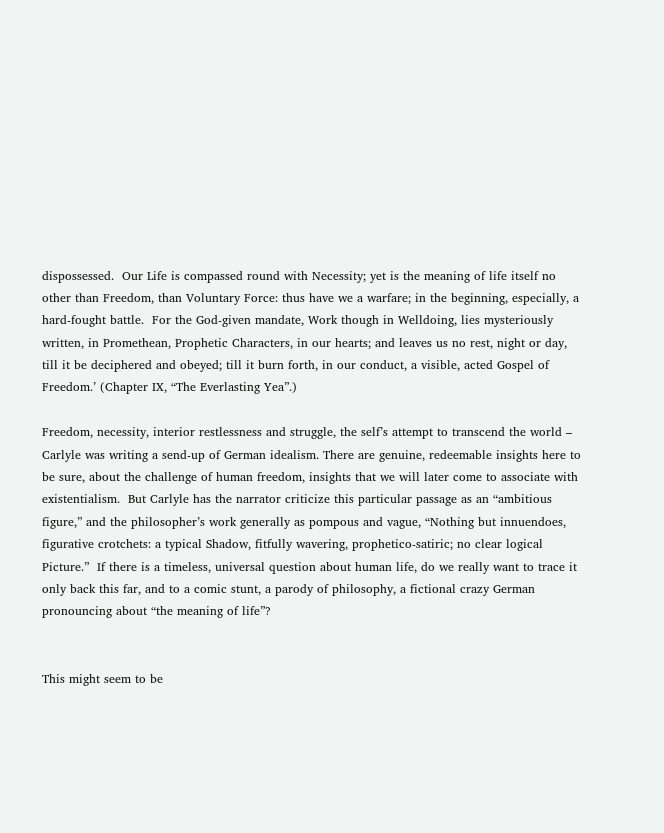dispossessed.  Our Life is compassed round with Necessity; yet is the meaning of life itself no other than Freedom, than Voluntary Force: thus have we a warfare; in the beginning, especially, a hard-fought battle.  For the God-given mandate, Work though in Welldoing, lies mysteriously written, in Promethean, Prophetic Characters, in our hearts; and leaves us no rest, night or day, till it be deciphered and obeyed; till it burn forth, in our conduct, a visible, acted Gospel of Freedom.’ (Chapter IX, “The Everlasting Yea”.)

Freedom, necessity, interior restlessness and struggle, the self’s attempt to transcend the world – Carlyle was writing a send-up of German idealism. There are genuine, redeemable insights here to be sure, about the challenge of human freedom, insights that we will later come to associate with existentialism.  But Carlyle has the narrator criticize this particular passage as an “ambitious figure,” and the philosopher’s work generally as pompous and vague, “Nothing but innuendoes, figurative crotchets: a typical Shadow, fitfully wavering, prophetico-satiric; no clear logical Picture.”  If there is a timeless, universal question about human life, do we really want to trace it only back this far, and to a comic stunt, a parody of philosophy, a fictional crazy German pronouncing about “the meaning of life”?


This might seem to be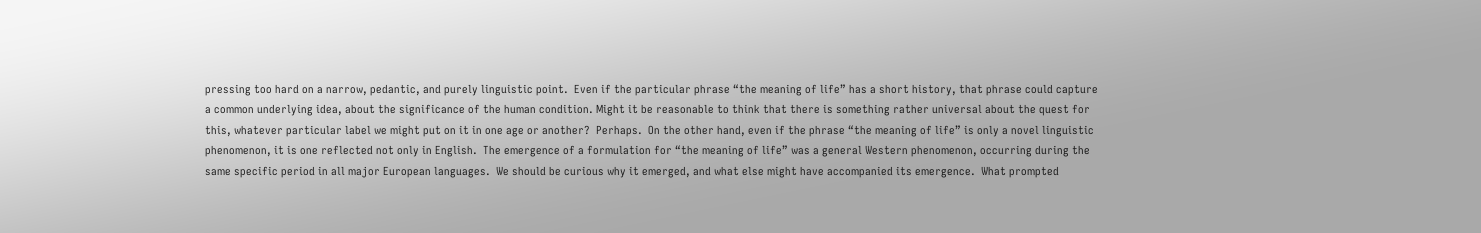pressing too hard on a narrow, pedantic, and purely linguistic point.  Even if the particular phrase “the meaning of life” has a short history, that phrase could capture a common underlying idea, about the significance of the human condition. Might it be reasonable to think that there is something rather universal about the quest for this, whatever particular label we might put on it in one age or another?  Perhaps.  On the other hand, even if the phrase “the meaning of life” is only a novel linguistic phenomenon, it is one reflected not only in English.  The emergence of a formulation for “the meaning of life” was a general Western phenomenon, occurring during the same specific period in all major European languages.  We should be curious why it emerged, and what else might have accompanied its emergence.  What prompted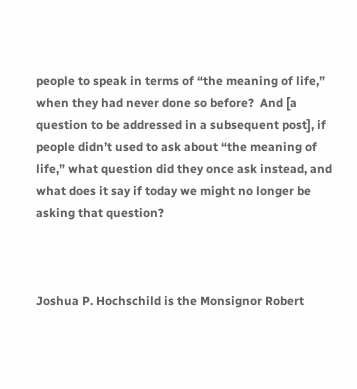people to speak in terms of “the meaning of life,” when they had never done so before?  And [a question to be addressed in a subsequent post], if people didn’t used to ask about “the meaning of life,” what question did they once ask instead, and what does it say if today we might no longer be asking that question?



Joshua P. Hochschild is the Monsignor Robert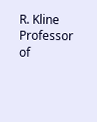R. Kline Professor of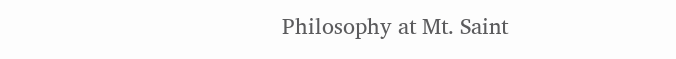Philosophy at Mt. Saint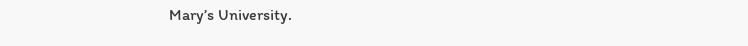Mary’s University.